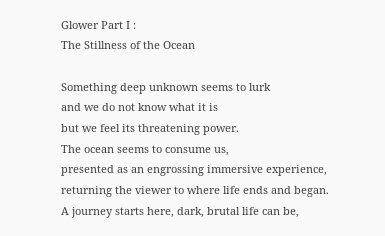Glower Part I :
The Stillness of the Ocean

Something deep unknown seems to lurk
and we do not know what it is
but we feel its threatening power.
The ocean seems to consume us,
presented as an engrossing immersive experience,
returning the viewer to where life ends and began.
A journey starts here, dark, brutal life can be,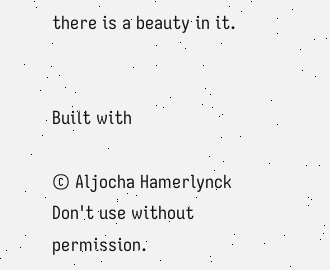there is a beauty in it.


Built with

© Aljocha Hamerlynck
Don't use without permission.